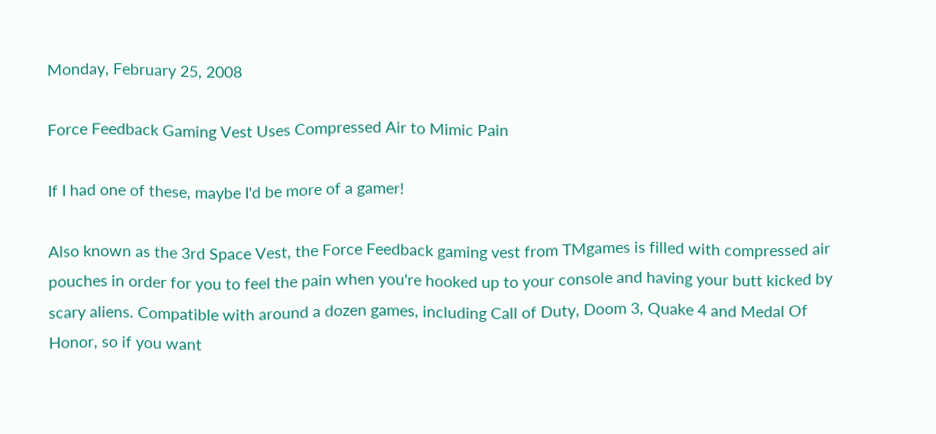Monday, February 25, 2008

Force Feedback Gaming Vest Uses Compressed Air to Mimic Pain

If I had one of these, maybe I'd be more of a gamer!

Also known as the 3rd Space Vest, the Force Feedback gaming vest from TMgames is filled with compressed air pouches in order for you to feel the pain when you're hooked up to your console and having your butt kicked by scary aliens. Compatible with around a dozen games, including Call of Duty, Doom 3, Quake 4 and Medal Of Honor, so if you want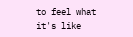to feel what it's like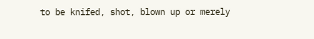to be knifed, shot, blown up or merely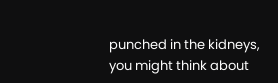punched in the kidneys, you might think about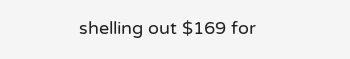shelling out $169 for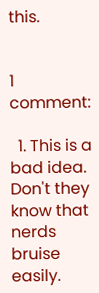this.


1 comment:

  1. This is a bad idea. Don't they know that nerds bruise easily.